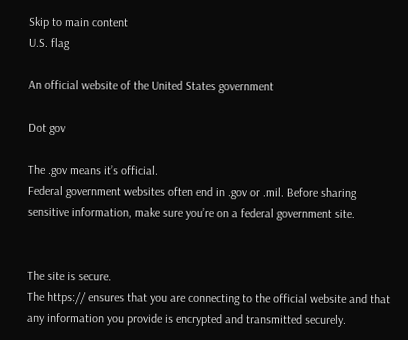Skip to main content
U.S. flag

An official website of the United States government

Dot gov

The .gov means it’s official.
Federal government websites often end in .gov or .mil. Before sharing sensitive information, make sure you’re on a federal government site.


The site is secure.
The https:// ensures that you are connecting to the official website and that any information you provide is encrypted and transmitted securely.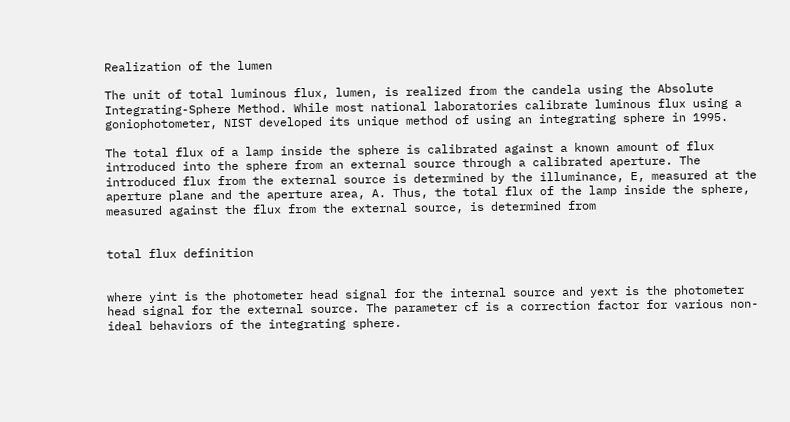Realization of the lumen

The unit of total luminous flux, lumen, is realized from the candela using the Absolute Integrating-Sphere Method. While most national laboratories calibrate luminous flux using a goniophotometer, NIST developed its unique method of using an integrating sphere in 1995.

The total flux of a lamp inside the sphere is calibrated against a known amount of flux introduced into the sphere from an external source through a calibrated aperture. The introduced flux from the external source is determined by the illuminance, E, measured at the aperture plane and the aperture area, A. Thus, the total flux of the lamp inside the sphere, measured against the flux from the external source, is determined from


total flux definition


where yint is the photometer head signal for the internal source and yext is the photometer head signal for the external source. The parameter cf is a correction factor for various non-ideal behaviors of the integrating sphere.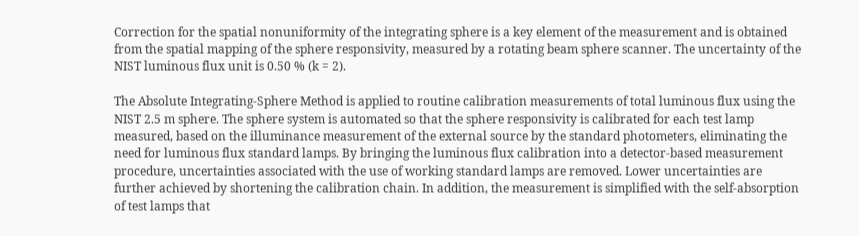Correction for the spatial nonuniformity of the integrating sphere is a key element of the measurement and is obtained from the spatial mapping of the sphere responsivity, measured by a rotating beam sphere scanner. The uncertainty of the NIST luminous flux unit is 0.50 % (k = 2).

The Absolute Integrating-Sphere Method is applied to routine calibration measurements of total luminous flux using the NIST 2.5 m sphere. The sphere system is automated so that the sphere responsivity is calibrated for each test lamp measured, based on the illuminance measurement of the external source by the standard photometers, eliminating the need for luminous flux standard lamps. By bringing the luminous flux calibration into a detector-based measurement procedure, uncertainties associated with the use of working standard lamps are removed. Lower uncertainties are further achieved by shortening the calibration chain. In addition, the measurement is simplified with the self-absorption of test lamps that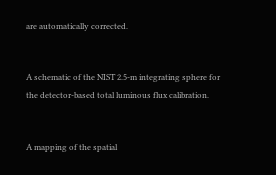are automatically corrected.


A schematic of the NIST 2.5-m integrating sphere for the detector-based total luminous flux calibration.


A mapping of the spatial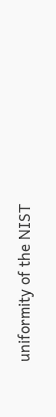uniformity of the NIST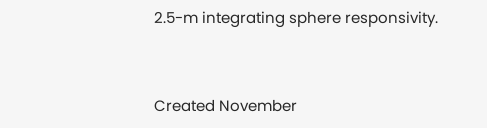2.5-m integrating sphere responsivity.



Created November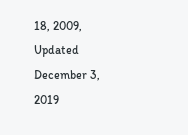18, 2009, Updated December 3, 2019